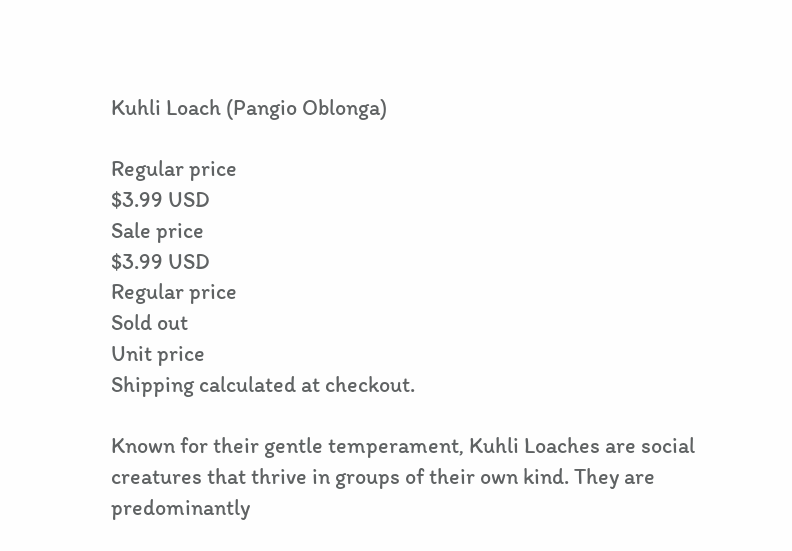Kuhli Loach (Pangio Oblonga)

Regular price
$3.99 USD
Sale price
$3.99 USD
Regular price
Sold out
Unit price
Shipping calculated at checkout.

Known for their gentle temperament, Kuhli Loaches are social creatures that thrive in groups of their own kind. They are predominantly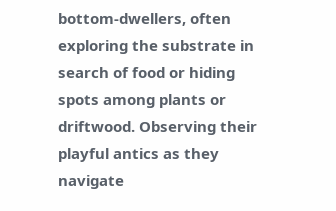bottom-dwellers, often exploring the substrate in search of food or hiding spots among plants or driftwood. Observing their playful antics as they navigate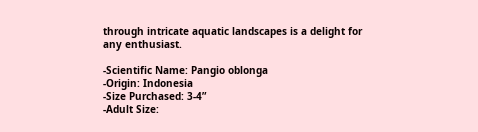through intricate aquatic landscapes is a delight for any enthusiast.

-Scientific Name: Pangio oblonga
-Origin: Indonesia
-Size Purchased: 3-4”
-Adult Size: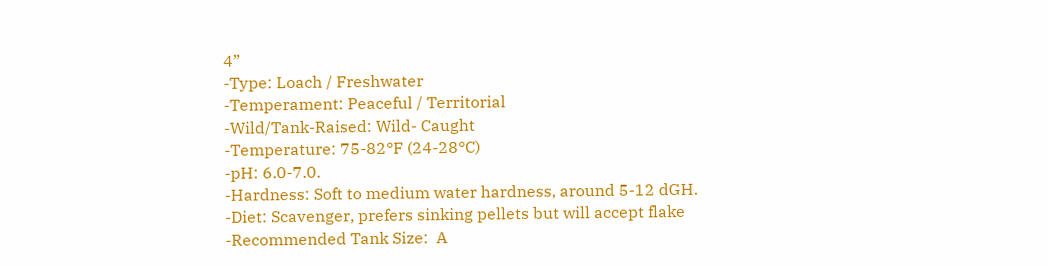4”
-Type: Loach / Freshwater
-Temperament: Peaceful / Territorial
-Wild/Tank-Raised: Wild- Caught
-Temperature: 75-82°F (24-28°C)
-pH: 6.0-7.0.
-Hardness: Soft to medium water hardness, around 5-12 dGH.
-Diet: Scavenger, prefers sinking pellets but will accept flake
-Recommended Tank Size:  A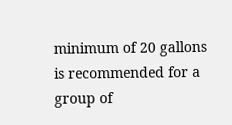minimum of 20 gallons is recommended for a group of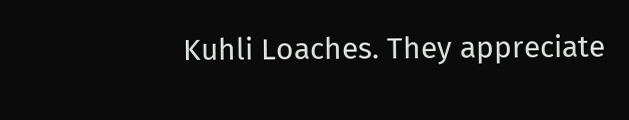Kuhli Loaches. They appreciate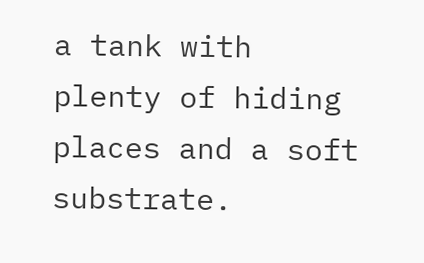a tank with plenty of hiding places and a soft substrate.